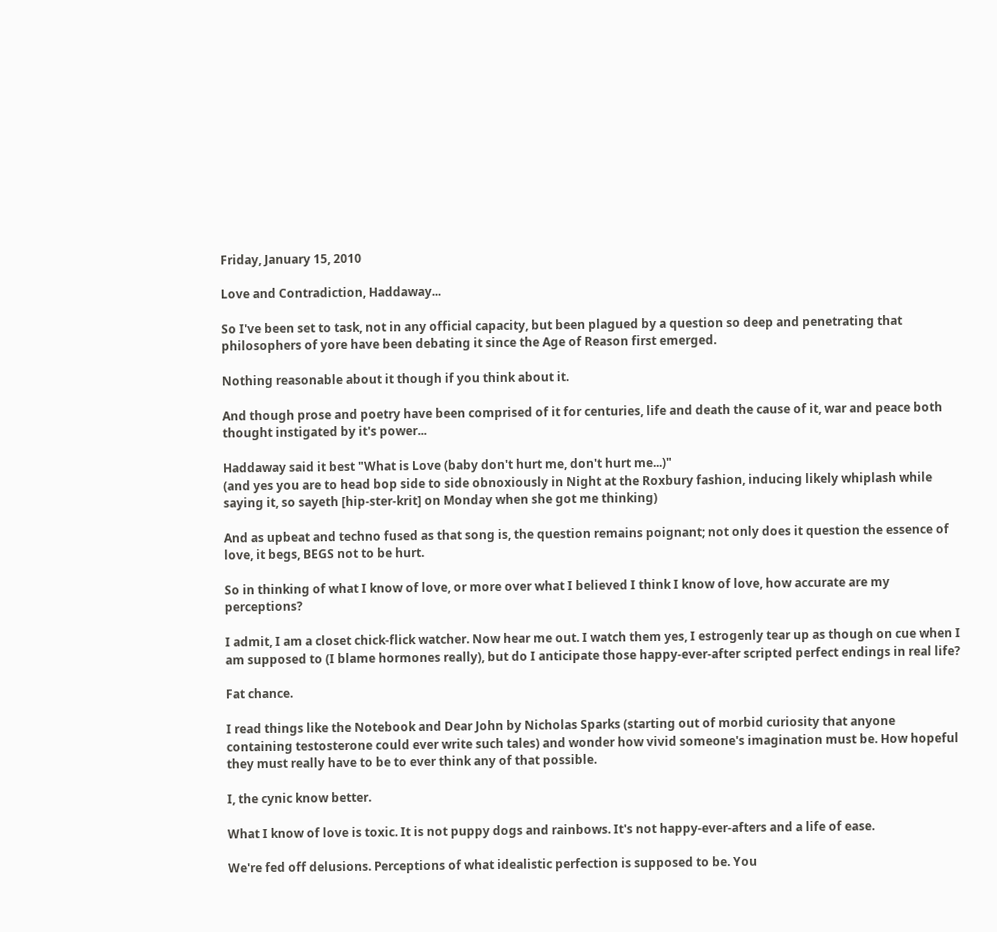Friday, January 15, 2010

Love and Contradiction, Haddaway...

So I've been set to task, not in any official capacity, but been plagued by a question so deep and penetrating that philosophers of yore have been debating it since the Age of Reason first emerged.

Nothing reasonable about it though if you think about it.

And though prose and poetry have been comprised of it for centuries, life and death the cause of it, war and peace both thought instigated by it's power...

Haddaway said it best "What is Love (baby don't hurt me, don't hurt me...)"
(and yes you are to head bop side to side obnoxiously in Night at the Roxbury fashion, inducing likely whiplash while saying it, so sayeth [hip-ster-krit] on Monday when she got me thinking)

And as upbeat and techno fused as that song is, the question remains poignant; not only does it question the essence of love, it begs, BEGS not to be hurt.

So in thinking of what I know of love, or more over what I believed I think I know of love, how accurate are my perceptions?

I admit, I am a closet chick-flick watcher. Now hear me out. I watch them yes, I estrogenly tear up as though on cue when I am supposed to (I blame hormones really), but do I anticipate those happy-ever-after scripted perfect endings in real life?

Fat chance.

I read things like the Notebook and Dear John by Nicholas Sparks (starting out of morbid curiosity that anyone containing testosterone could ever write such tales) and wonder how vivid someone's imagination must be. How hopeful they must really have to be to ever think any of that possible.

I, the cynic know better.

What I know of love is toxic. It is not puppy dogs and rainbows. It's not happy-ever-afters and a life of ease.

We're fed off delusions. Perceptions of what idealistic perfection is supposed to be. You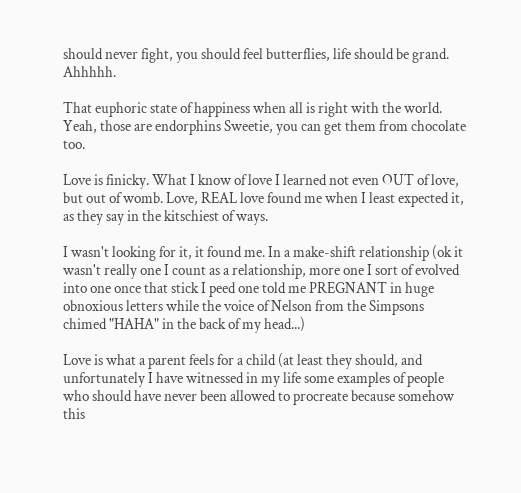should never fight, you should feel butterflies, life should be grand. Ahhhhh.

That euphoric state of happiness when all is right with the world. Yeah, those are endorphins Sweetie, you can get them from chocolate too.

Love is finicky. What I know of love I learned not even OUT of love, but out of womb. Love, REAL love found me when I least expected it, as they say in the kitschiest of ways.

I wasn't looking for it, it found me. In a make-shift relationship (ok it wasn't really one I count as a relationship, more one I sort of evolved into one once that stick I peed one told me PREGNANT in huge obnoxious letters while the voice of Nelson from the Simpsons chimed "HAHA" in the back of my head...)

Love is what a parent feels for a child (at least they should, and unfortunately I have witnessed in my life some examples of people who should have never been allowed to procreate because somehow this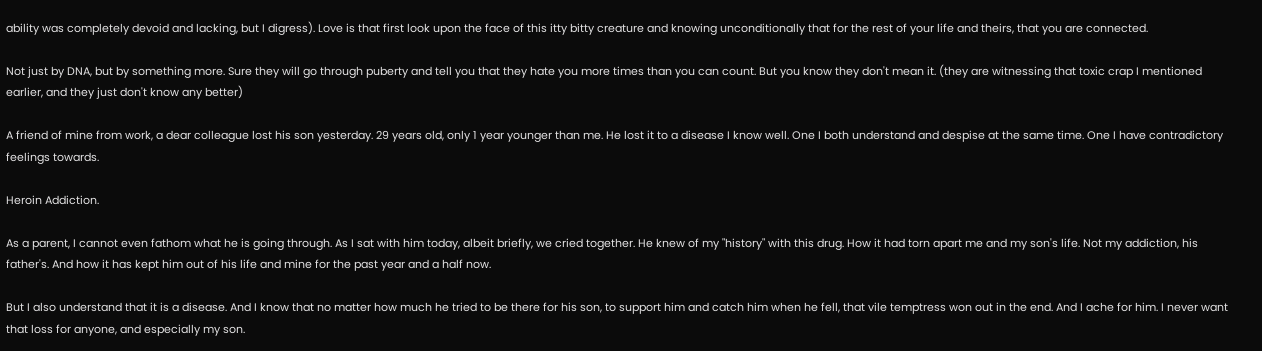ability was completely devoid and lacking, but I digress). Love is that first look upon the face of this itty bitty creature and knowing unconditionally that for the rest of your life and theirs, that you are connected.

Not just by DNA, but by something more. Sure they will go through puberty and tell you that they hate you more times than you can count. But you know they don't mean it. (they are witnessing that toxic crap I mentioned earlier, and they just don't know any better)

A friend of mine from work, a dear colleague lost his son yesterday. 29 years old, only 1 year younger than me. He lost it to a disease I know well. One I both understand and despise at the same time. One I have contradictory feelings towards.

Heroin Addiction.

As a parent, I cannot even fathom what he is going through. As I sat with him today, albeit briefly, we cried together. He knew of my "history" with this drug. How it had torn apart me and my son's life. Not my addiction, his father's. And how it has kept him out of his life and mine for the past year and a half now.

But I also understand that it is a disease. And I know that no matter how much he tried to be there for his son, to support him and catch him when he fell, that vile temptress won out in the end. And I ache for him. I never want that loss for anyone, and especially my son.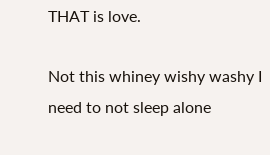THAT is love.

Not this whiney wishy washy I need to not sleep alone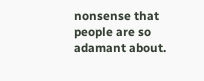nonsense that people are so adamant about.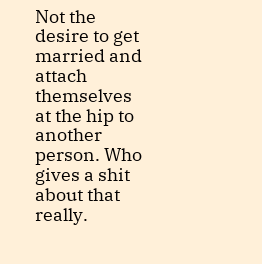Not the desire to get married and attach themselves at the hip to another person. Who gives a shit about that really.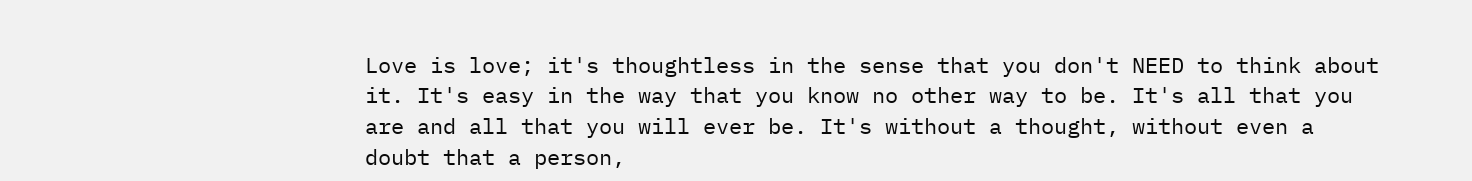Love is love; it's thoughtless in the sense that you don't NEED to think about it. It's easy in the way that you know no other way to be. It's all that you are and all that you will ever be. It's without a thought, without even a doubt that a person,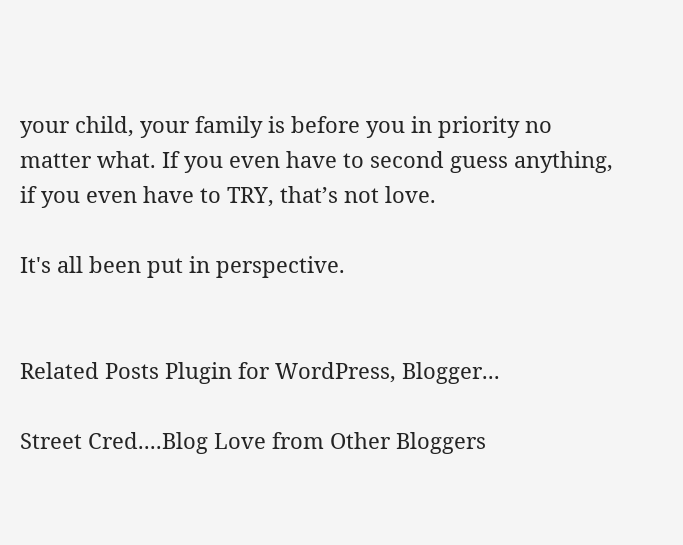your child, your family is before you in priority no matter what. If you even have to second guess anything, if you even have to TRY, that’s not love.

It's all been put in perspective.


Related Posts Plugin for WordPress, Blogger...

Street Cred....Blog Love from Other Bloggers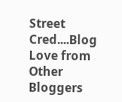Street Cred....Blog Love from Other Bloggers